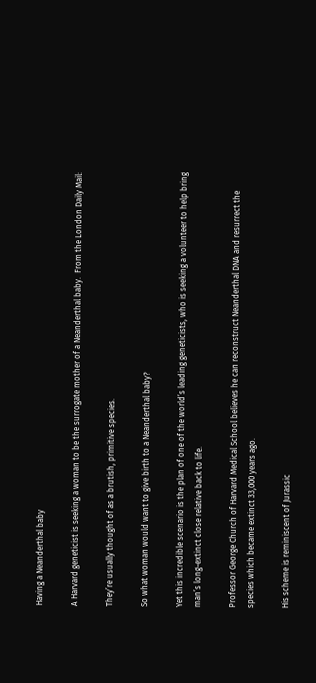Having a Neanderthal baby

A Harvard geneticist is seeking a woman to be the surrogate mother of a Neanderthal baby.  From the London Daily Mail:

They’re usually thought of as a brutish, primitive species.

So what woman would want to give birth to a Neanderthal baby?

Yet this incredible scenario is the plan of one of the world’s leading geneticists, who is seeking a volunteer to help bring man’s long-extinct close relative back to life.

Professor George Church of Harvard Medical School believes he can reconstruct Neanderthal DNA and resurrect the species which became extinct 33,000 years ago.

His scheme is reminiscent of Jurassic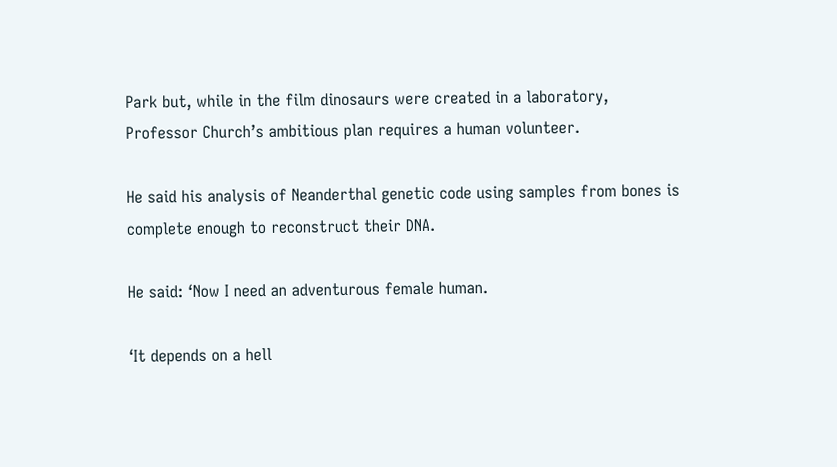Park but, while in the film dinosaurs were created in a laboratory, Professor Church’s ambitious plan requires a human volunteer.

He said his analysis of Neanderthal genetic code using samples from bones is complete enough to reconstruct their DNA.

He said: ‘Now I need an adventurous female human.

‘It depends on a hell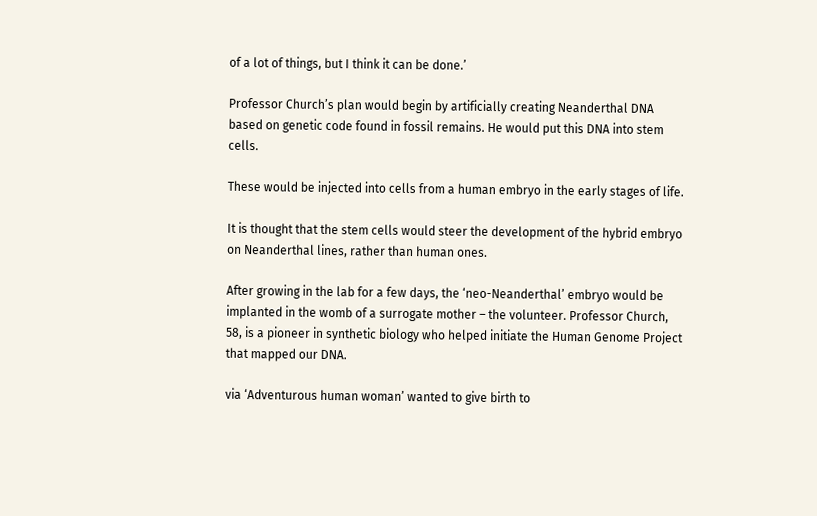of a lot of things, but I think it can be done.’

Professor Church’s plan would begin by artificially creating Neanderthal DNA based on genetic code found in fossil remains. He would put this DNA into stem cells.

These would be injected into cells from a human embryo in the early stages of life.

It is thought that the stem cells would steer the development of the hybrid embryo on Neanderthal lines, rather than human ones.

After growing in the lab for a few days, the ‘neo-Neanderthal’ embryo would be implanted in the womb of a surrogate mother – the volunteer. Professor Church, 58, is a pioneer in synthetic biology who helped initiate the Human Genome Project that mapped our DNA.

via ‘Adventurous human woman’ wanted to give birth to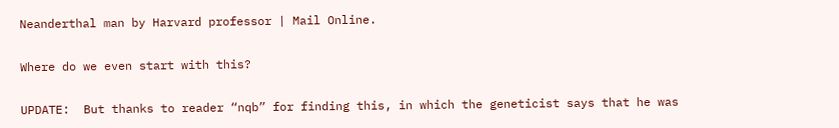Neanderthal man by Harvard professor | Mail Online.

Where do we even start with this?

UPDATE:  But thanks to reader “nqb” for finding this, in which the geneticist says that he was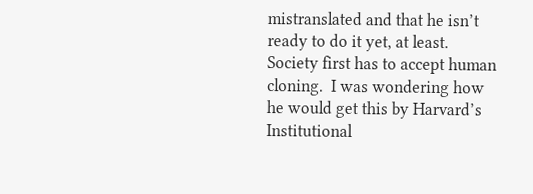mistranslated and that he isn’t ready to do it yet, at least.  Society first has to accept human cloning.  I was wondering how he would get this by Harvard’s Institutional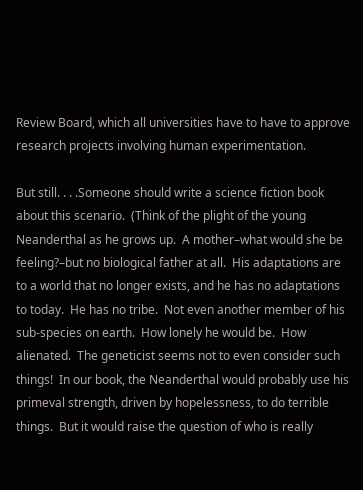Review Board, which all universities have to have to approve research projects involving human experimentation.

But still. . . .Someone should write a science fiction book about this scenario.  (Think of the plight of the young Neanderthal as he grows up.  A mother–what would she be feeling?–but no biological father at all.  His adaptations are to a world that no longer exists, and he has no adaptations to today.  He has no tribe.  Not even another member of his sub-species on earth.  How lonely he would be.  How alienated.  The geneticist seems not to even consider such things!  In our book, the Neanderthal would probably use his primeval strength, driven by hopelessness, to do terrible things.  But it would raise the question of who is really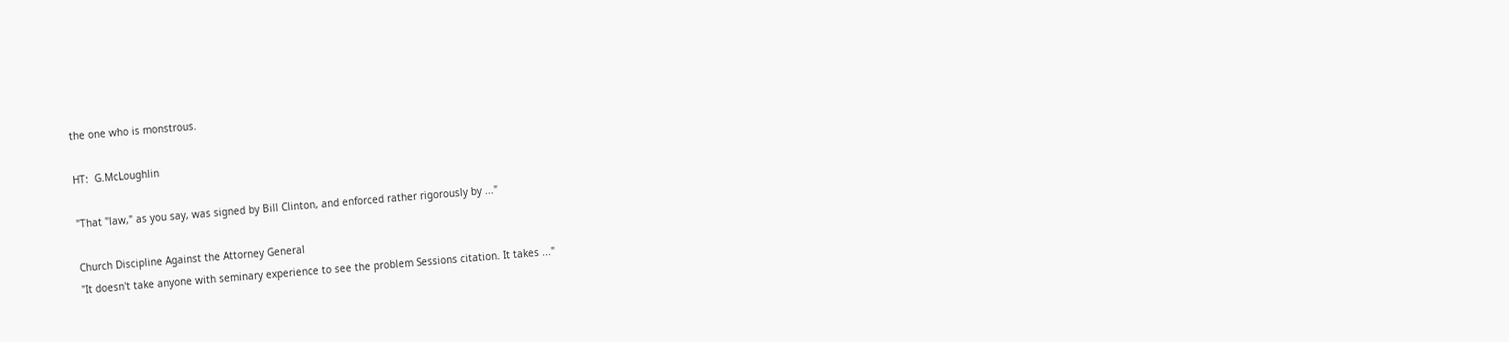the one who is monstrous.

HT:  G.McLoughlin

"That "law," as you say, was signed by Bill Clinton, and enforced rather rigorously by ..."

Church Discipline Against the Attorney General
"It doesn't take anyone with seminary experience to see the problem Sessions citation. It takes ..."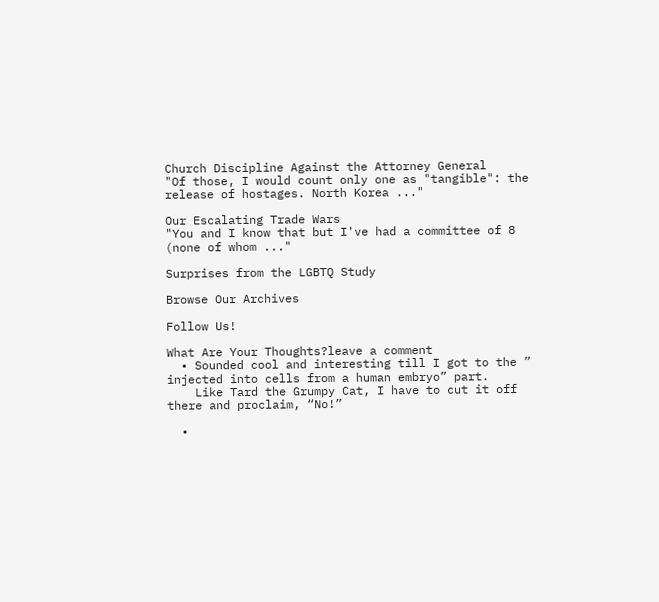Church Discipline Against the Attorney General
"Of those, I would count only one as "tangible": the release of hostages. North Korea ..."

Our Escalating Trade Wars
"You and I know that but I've had a committee of 8 (none of whom ..."

Surprises from the LGBTQ Study

Browse Our Archives

Follow Us!

What Are Your Thoughts?leave a comment
  • Sounded cool and interesting till I got to the ” injected into cells from a human embryo” part.
    Like Tard the Grumpy Cat, I have to cut it off there and proclaim, “No!”

  •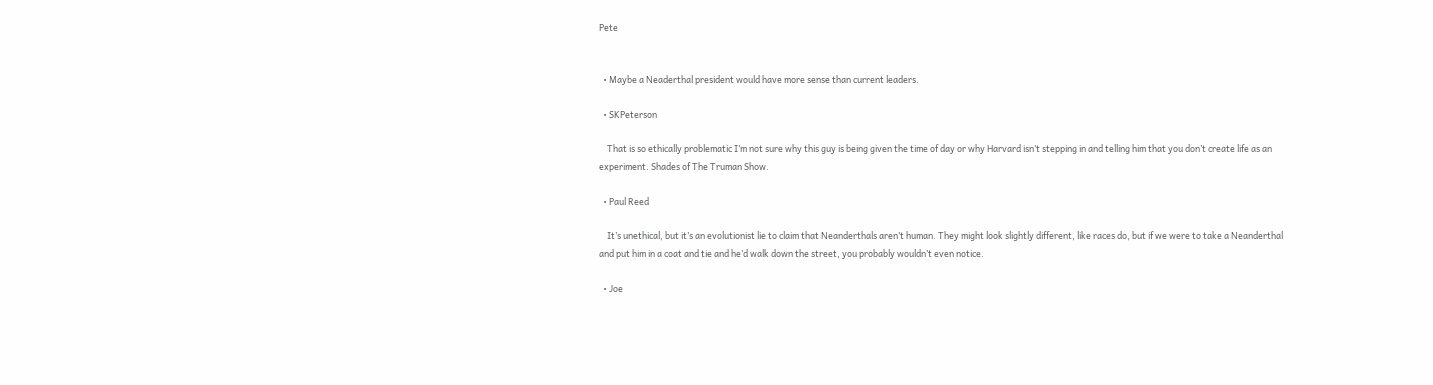Pete


  • Maybe a Neaderthal president would have more sense than current leaders.

  • SKPeterson

    That is so ethically problematic I’m not sure why this guy is being given the time of day or why Harvard isn’t stepping in and telling him that you don’t create life as an experiment. Shades of The Truman Show.

  • Paul Reed

    It’s unethical, but it’s an evolutionist lie to claim that Neanderthals aren’t human. They might look slightly different, like races do, but if we were to take a Neanderthal and put him in a coat and tie and he’d walk down the street, you probably wouldn’t even notice.

  • Joe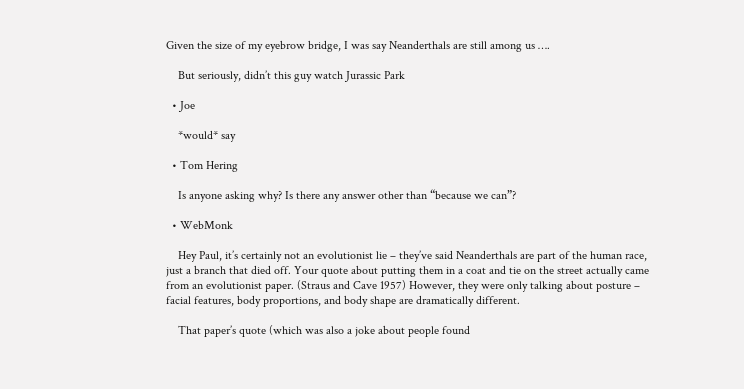Given the size of my eyebrow bridge, I was say Neanderthals are still among us ….

    But seriously, didn’t this guy watch Jurassic Park

  • Joe

    *would* say

  • Tom Hering

    Is anyone asking why? Is there any answer other than “because we can”?

  • WebMonk

    Hey Paul, it’s certainly not an evolutionist lie – they’ve said Neanderthals are part of the human race, just a branch that died off. Your quote about putting them in a coat and tie on the street actually came from an evolutionist paper. (Straus and Cave 1957) However, they were only talking about posture – facial features, body proportions, and body shape are dramatically different.

    That paper’s quote (which was also a joke about people found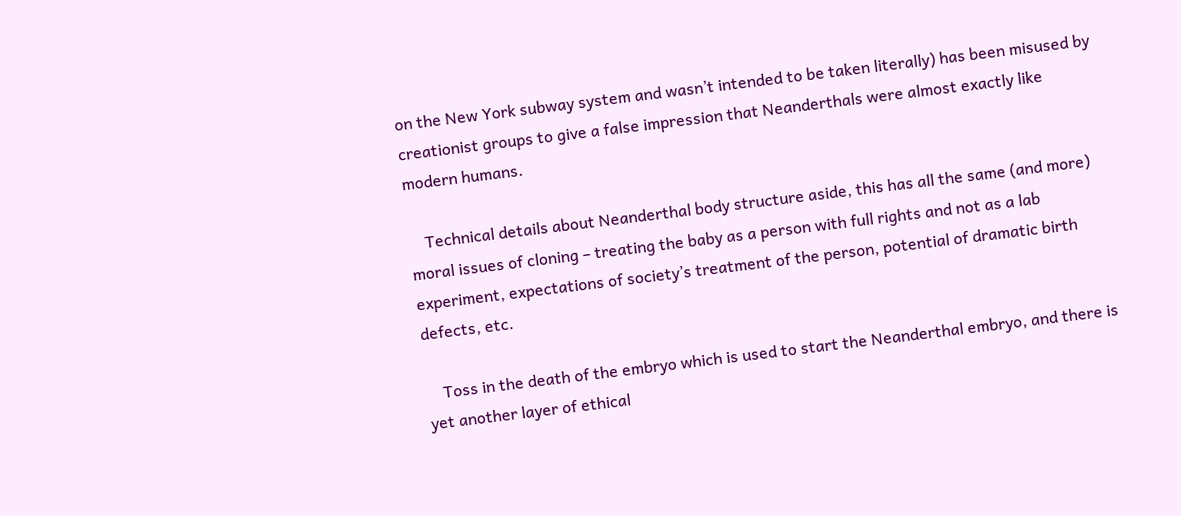on the New York subway system and wasn’t intended to be taken literally) has been misused by creationist groups to give a false impression that Neanderthals were almost exactly like modern humans.

    Technical details about Neanderthal body structure aside, this has all the same (and more) moral issues of cloning – treating the baby as a person with full rights and not as a lab experiment, expectations of society’s treatment of the person, potential of dramatic birth defects, etc.

    Toss in the death of the embryo which is used to start the Neanderthal embryo, and there is yet another layer of ethical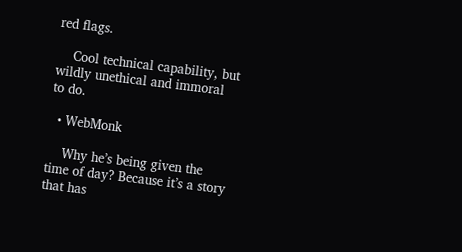red flags.

    Cool technical capability, but wildly unethical and immoral to do.

  • WebMonk

    Why he’s being given the time of day? Because it’s a story that has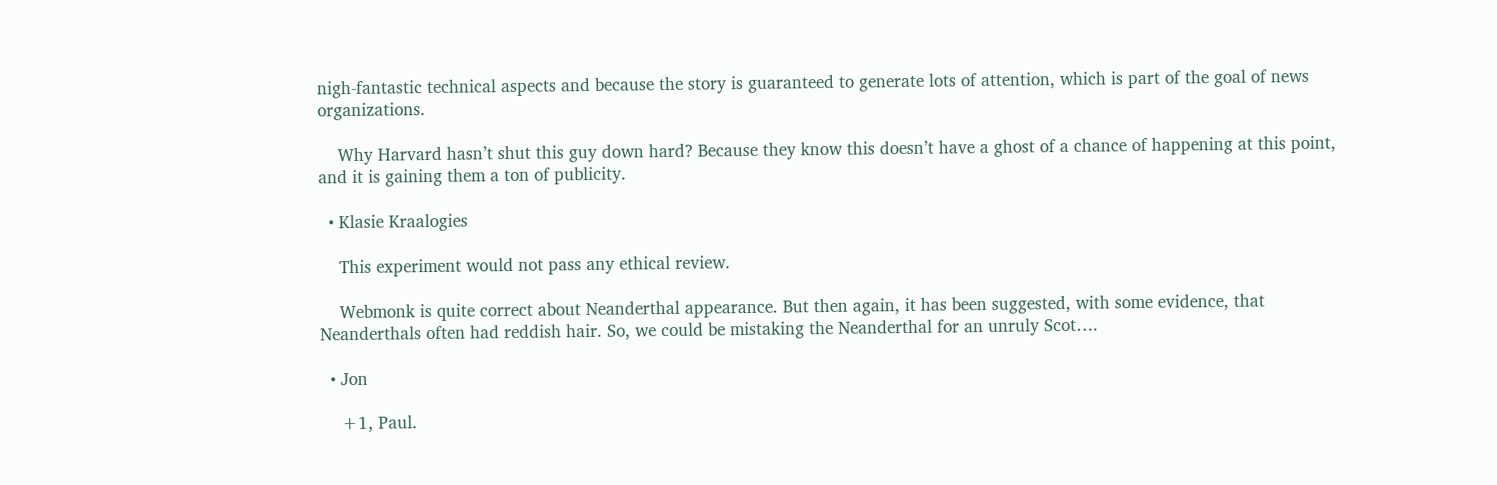nigh-fantastic technical aspects and because the story is guaranteed to generate lots of attention, which is part of the goal of news organizations.

    Why Harvard hasn’t shut this guy down hard? Because they know this doesn’t have a ghost of a chance of happening at this point, and it is gaining them a ton of publicity.

  • Klasie Kraalogies

    This experiment would not pass any ethical review.

    Webmonk is quite correct about Neanderthal appearance. But then again, it has been suggested, with some evidence, that Neanderthals often had reddish hair. So, we could be mistaking the Neanderthal for an unruly Scot….

  • Jon

    +1, Paul.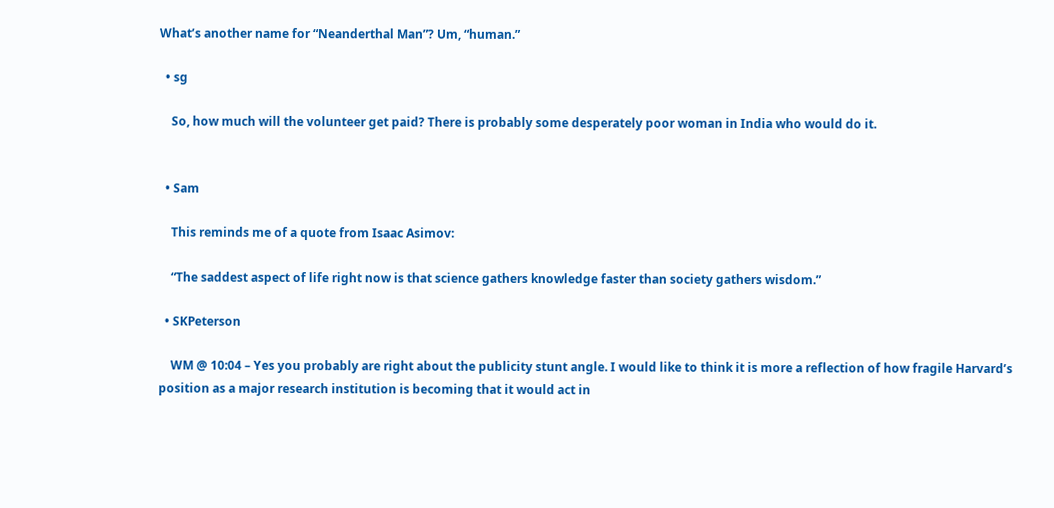What’s another name for “Neanderthal Man”? Um, “human.”

  • sg

    So, how much will the volunteer get paid? There is probably some desperately poor woman in India who would do it.


  • Sam

    This reminds me of a quote from Isaac Asimov:

    “The saddest aspect of life right now is that science gathers knowledge faster than society gathers wisdom.”

  • SKPeterson

    WM @ 10:04 – Yes you probably are right about the publicity stunt angle. I would like to think it is more a reflection of how fragile Harvard’s position as a major research institution is becoming that it would act in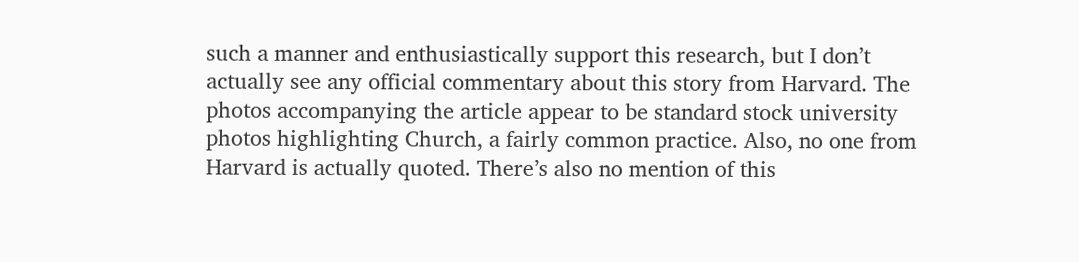such a manner and enthusiastically support this research, but I don’t actually see any official commentary about this story from Harvard. The photos accompanying the article appear to be standard stock university photos highlighting Church, a fairly common practice. Also, no one from Harvard is actually quoted. There’s also no mention of this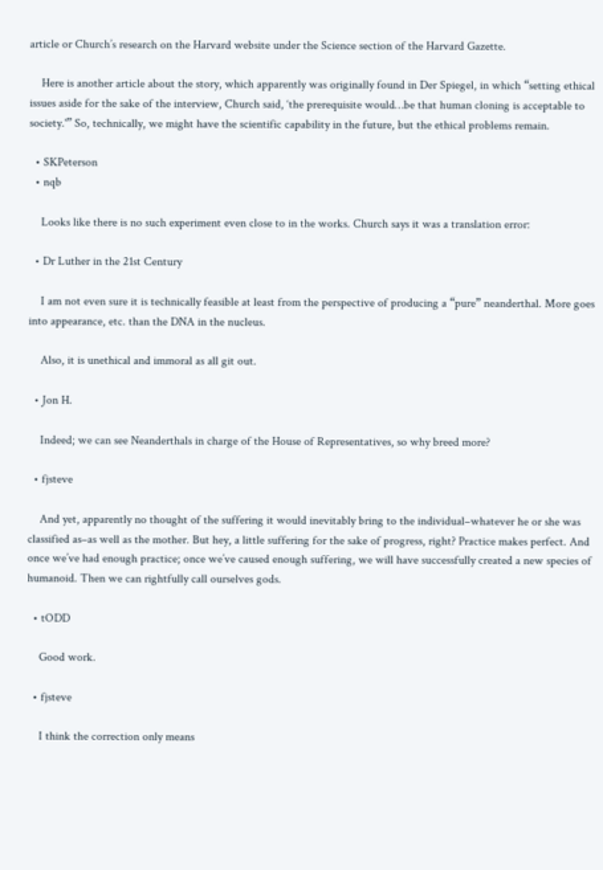article or Church’s research on the Harvard website under the Science section of the Harvard Gazette.

    Here is another article about the story, which apparently was originally found in Der Spiegel, in which “setting ethical issues aside for the sake of the interview, Church said, ‘the prerequisite would…be that human cloning is acceptable to society.'” So, technically, we might have the scientific capability in the future, but the ethical problems remain.

  • SKPeterson
  • nqb

    Looks like there is no such experiment even close to in the works. Church says it was a translation error:

  • Dr Luther in the 21st Century

    I am not even sure it is technically feasible at least from the perspective of producing a “pure” neanderthal. More goes into appearance, etc. than the DNA in the nucleus.

    Also, it is unethical and immoral as all git out.

  • Jon H.

    Indeed; we can see Neanderthals in charge of the House of Representatives, so why breed more?

  • fjsteve

    And yet, apparently no thought of the suffering it would inevitably bring to the individual–whatever he or she was classified as–as well as the mother. But hey, a little suffering for the sake of progress, right? Practice makes perfect. And once we’ve had enough practice; once we’ve caused enough suffering, we will have successfully created a new species of humanoid. Then we can rightfully call ourselves gods.

  • tODD

    Good work.

  • fjsteve

    I think the correction only means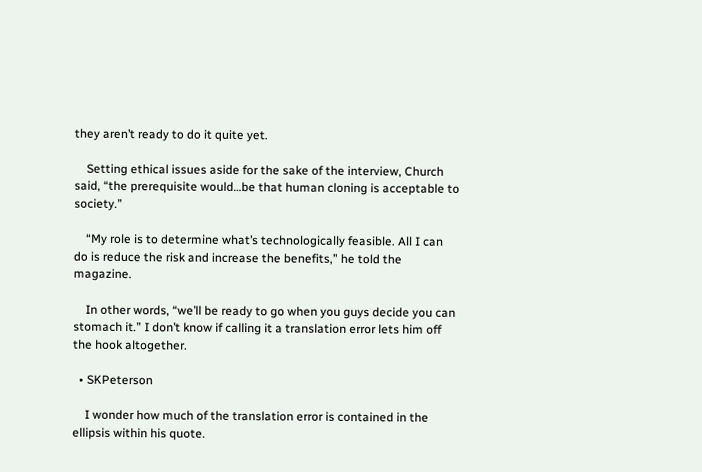they aren’t ready to do it quite yet.

    Setting ethical issues aside for the sake of the interview, Church said, “the prerequisite would…be that human cloning is acceptable to society.”

    “My role is to determine what’s technologically feasible. All I can do is reduce the risk and increase the benefits,” he told the magazine.

    In other words, “we’ll be ready to go when you guys decide you can stomach it.” I don’t know if calling it a translation error lets him off the hook altogether.

  • SKPeterson

    I wonder how much of the translation error is contained in the ellipsis within his quote.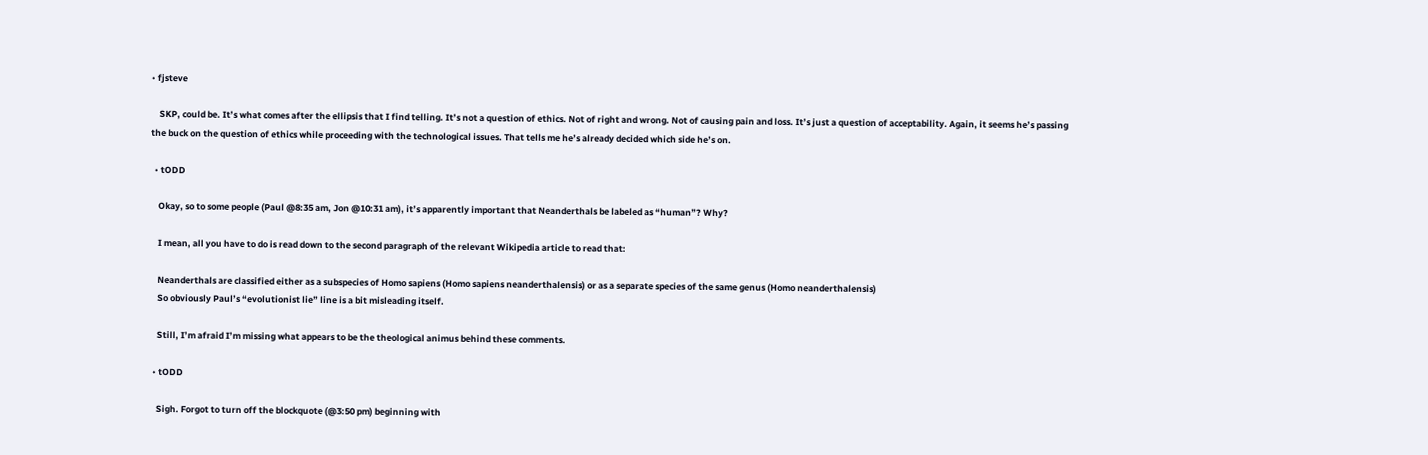• fjsteve

    SKP, could be. It’s what comes after the ellipsis that I find telling. It’s not a question of ethics. Not of right and wrong. Not of causing pain and loss. It’s just a question of acceptability. Again, it seems he’s passing the buck on the question of ethics while proceeding with the technological issues. That tells me he’s already decided which side he’s on.

  • tODD

    Okay, so to some people (Paul @8:35 am, Jon @10:31 am), it’s apparently important that Neanderthals be labeled as “human”? Why?

    I mean, all you have to do is read down to the second paragraph of the relevant Wikipedia article to read that:

    Neanderthals are classified either as a subspecies of Homo sapiens (Homo sapiens neanderthalensis) or as a separate species of the same genus (Homo neanderthalensis)
    So obviously Paul’s “evolutionist lie” line is a bit misleading itself.

    Still, I’m afraid I’m missing what appears to be the theological animus behind these comments.

  • tODD

    Sigh. Forgot to turn off the blockquote (@3:50 pm) beginning with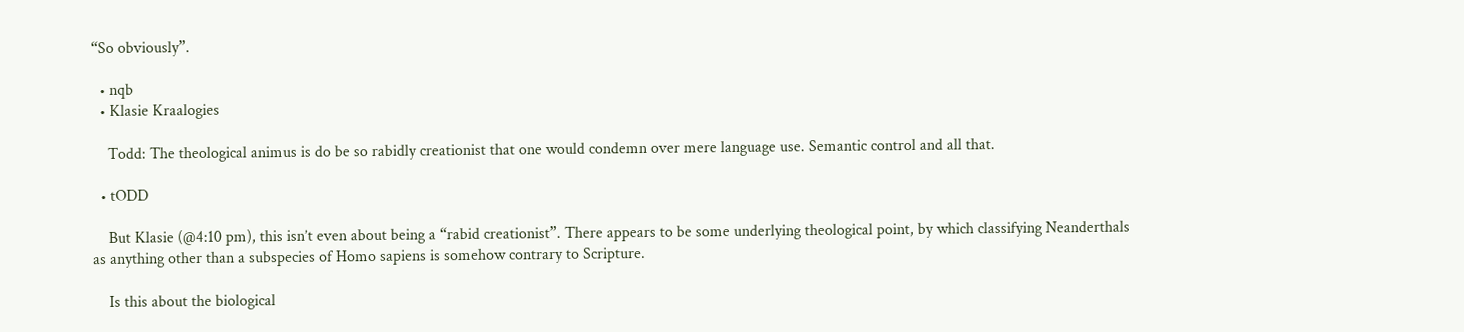“So obviously”.

  • nqb
  • Klasie Kraalogies

    Todd: The theological animus is do be so rabidly creationist that one would condemn over mere language use. Semantic control and all that.

  • tODD

    But Klasie (@4:10 pm), this isn’t even about being a “rabid creationist”. There appears to be some underlying theological point, by which classifying Neanderthals as anything other than a subspecies of Homo sapiens is somehow contrary to Scripture.

    Is this about the biological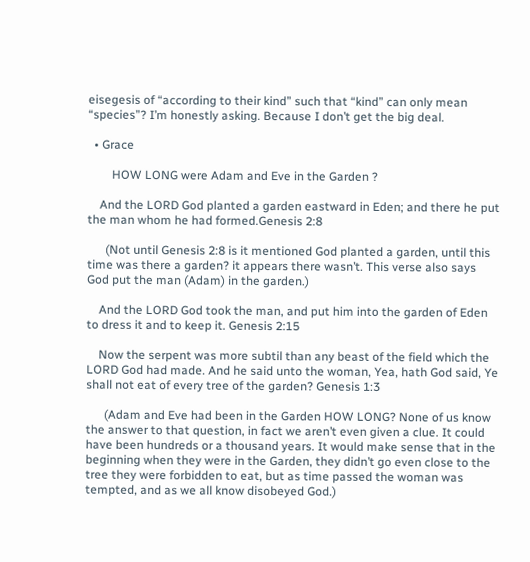eisegesis of “according to their kind” such that “kind” can only mean “species”? I’m honestly asking. Because I don’t get the big deal.

  • Grace

        HOW LONG were Adam and Eve in the Garden ?

    And the LORD God planted a garden eastward in Eden; and there he put the man whom he had formed.Genesis 2:8

      (Not until Genesis 2:8 is it mentioned God planted a garden, until this time was there a garden? it appears there wasn’t. This verse also says God put the man (Adam) in the garden.)

    And the LORD God took the man, and put him into the garden of Eden to dress it and to keep it. Genesis 2:15

    Now the serpent was more subtil than any beast of the field which the LORD God had made. And he said unto the woman, Yea, hath God said, Ye shall not eat of every tree of the garden? Genesis 1:3

      (Adam and Eve had been in the Garden HOW LONG? None of us know the answer to that question, in fact we aren’t even given a clue. It could have been hundreds or a thousand years. It would make sense that in the beginning when they were in the Garden, they didn’t go even close to the tree they were forbidden to eat, but as time passed the woman was tempted, and as we all know disobeyed God.)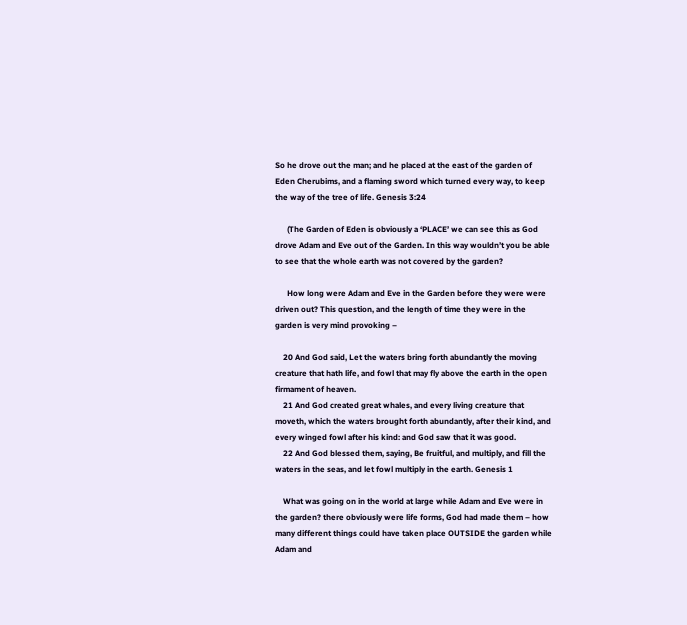So he drove out the man; and he placed at the east of the garden of Eden Cherubims, and a flaming sword which turned every way, to keep the way of the tree of life. Genesis 3:24

      (The Garden of Eden is obviously a ‘PLACE’ we can see this as God drove Adam and Eve out of the Garden. In this way wouldn’t you be able to see that the whole earth was not covered by the garden?

      How long were Adam and Eve in the Garden before they were were driven out? This question, and the length of time they were in the garden is very mind provoking –

    20 And God said, Let the waters bring forth abundantly the moving creature that hath life, and fowl that may fly above the earth in the open firmament of heaven.
    21 And God created great whales, and every living creature that moveth, which the waters brought forth abundantly, after their kind, and every winged fowl after his kind: and God saw that it was good.
    22 And God blessed them, saying, Be fruitful, and multiply, and fill the waters in the seas, and let fowl multiply in the earth. Genesis 1

    What was going on in the world at large while Adam and Eve were in the garden? there obviously were life forms, God had made them – how many different things could have taken place OUTSIDE the garden while Adam and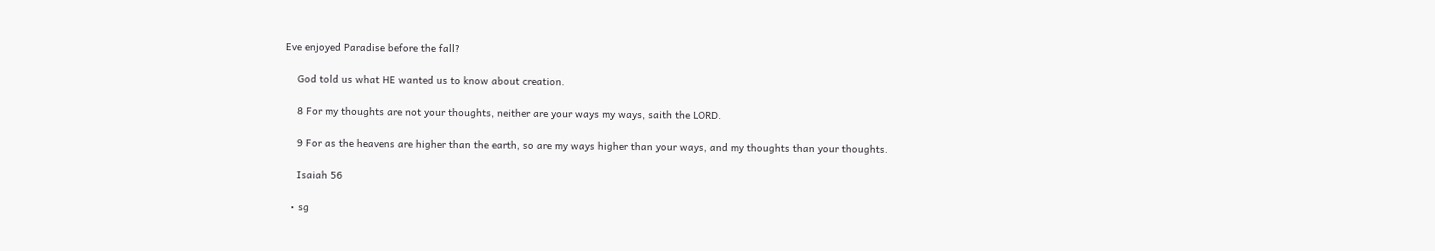Eve enjoyed Paradise before the fall?

    God told us what HE wanted us to know about creation.

    8 For my thoughts are not your thoughts, neither are your ways my ways, saith the LORD.

    9 For as the heavens are higher than the earth, so are my ways higher than your ways, and my thoughts than your thoughts.

    Isaiah 56

  • sg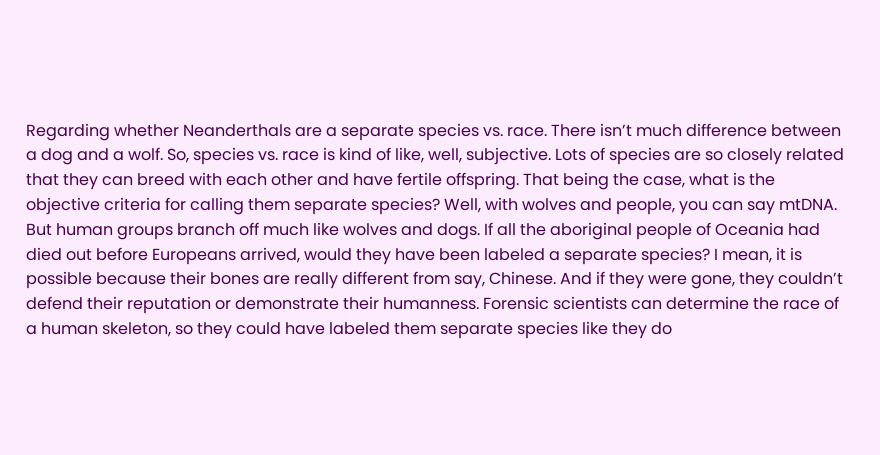Regarding whether Neanderthals are a separate species vs. race. There isn’t much difference between a dog and a wolf. So, species vs. race is kind of like, well, subjective. Lots of species are so closely related that they can breed with each other and have fertile offspring. That being the case, what is the objective criteria for calling them separate species? Well, with wolves and people, you can say mtDNA. But human groups branch off much like wolves and dogs. If all the aboriginal people of Oceania had died out before Europeans arrived, would they have been labeled a separate species? I mean, it is possible because their bones are really different from say, Chinese. And if they were gone, they couldn’t defend their reputation or demonstrate their humanness. Forensic scientists can determine the race of a human skeleton, so they could have labeled them separate species like they do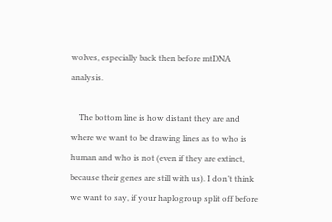wolves, especially back then before mtDNA analysis.

    The bottom line is how distant they are and where we want to be drawing lines as to who is human and who is not (even if they are extinct, because their genes are still with us). I don’t think we want to say, if your haplogroup split off before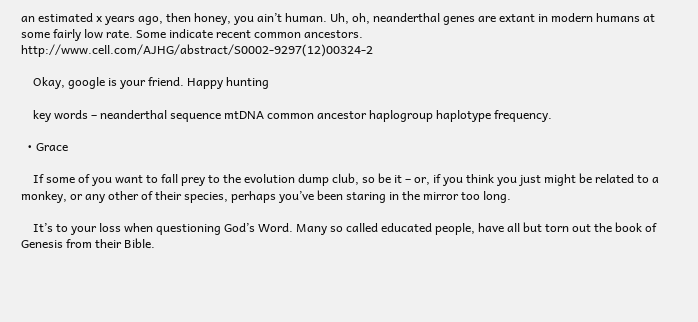an estimated x years ago, then honey, you ain’t human. Uh, oh, neanderthal genes are extant in modern humans at some fairly low rate. Some indicate recent common ancestors. http://www.cell.com/AJHG/abstract/S0002-9297(12)00324-2

    Okay, google is your friend. Happy hunting

    key words – neanderthal sequence mtDNA common ancestor haplogroup haplotype frequency.

  • Grace

    If some of you want to fall prey to the evolution dump club, so be it – or, if you think you just might be related to a monkey, or any other of their species, perhaps you’ve been staring in the mirror too long.

    It’s to your loss when questioning God’s Word. Many so called educated people, have all but torn out the book of Genesis from their Bible.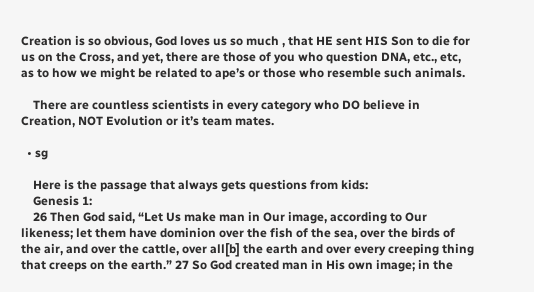Creation is so obvious, God loves us so much , that HE sent HIS Son to die for us on the Cross, and yet, there are those of you who question DNA, etc., etc, as to how we might be related to ape’s or those who resemble such animals.

    There are countless scientists in every category who DO believe in Creation, NOT Evolution or it’s team mates.

  • sg

    Here is the passage that always gets questions from kids:
    Genesis 1:
    26 Then God said, “Let Us make man in Our image, according to Our likeness; let them have dominion over the fish of the sea, over the birds of the air, and over the cattle, over all[b] the earth and over every creeping thing that creeps on the earth.” 27 So God created man in His own image; in the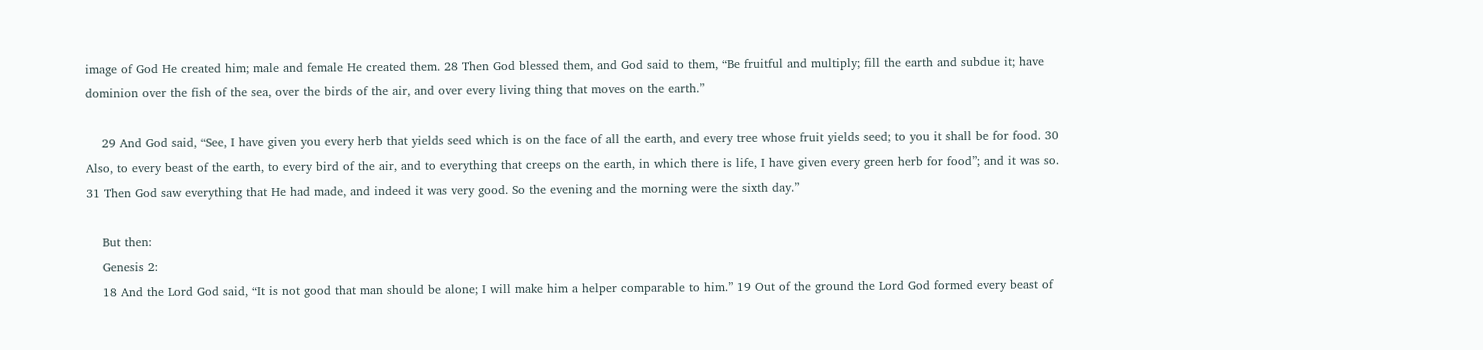image of God He created him; male and female He created them. 28 Then God blessed them, and God said to them, “Be fruitful and multiply; fill the earth and subdue it; have dominion over the fish of the sea, over the birds of the air, and over every living thing that moves on the earth.”

    29 And God said, “See, I have given you every herb that yields seed which is on the face of all the earth, and every tree whose fruit yields seed; to you it shall be for food. 30 Also, to every beast of the earth, to every bird of the air, and to everything that creeps on the earth, in which there is life, I have given every green herb for food”; and it was so. 31 Then God saw everything that He had made, and indeed it was very good. So the evening and the morning were the sixth day.”

    But then:
    Genesis 2:
    18 And the Lord God said, “It is not good that man should be alone; I will make him a helper comparable to him.” 19 Out of the ground the Lord God formed every beast of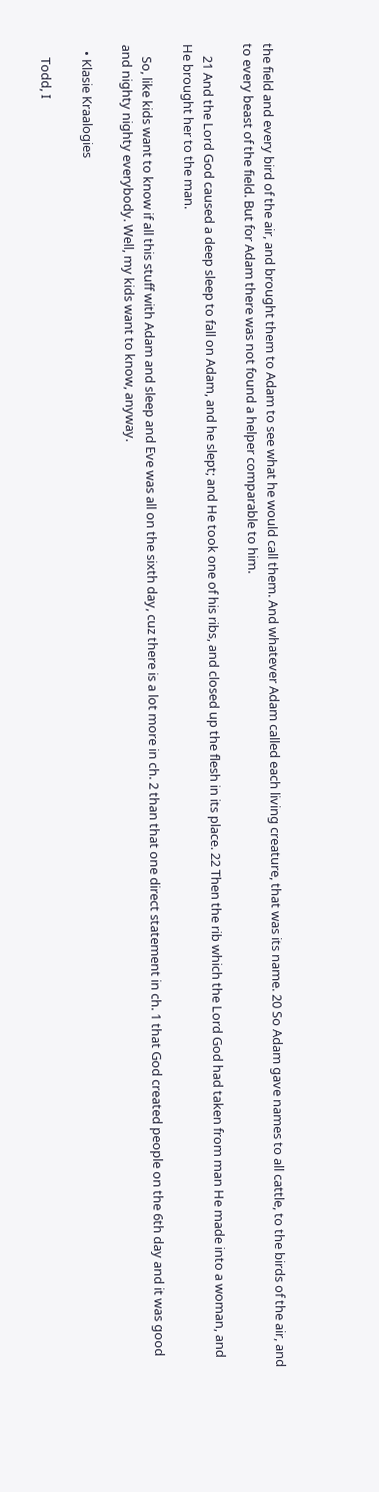the field and every bird of the air, and brought them to Adam to see what he would call them. And whatever Adam called each living creature, that was its name. 20 So Adam gave names to all cattle, to the birds of the air, and to every beast of the field. But for Adam there was not found a helper comparable to him.

    21 And the Lord God caused a deep sleep to fall on Adam, and he slept; and He took one of his ribs, and closed up the flesh in its place. 22 Then the rib which the Lord God had taken from man He made into a woman, and He brought her to the man.

    So, like kids want to know if all this stuff with Adam and sleep and Eve was all on the sixth day, cuz there is a lot more in ch. 2 than that one direct statement in ch. 1 that God created people on the 6th day and it was good and nighty nighty everybody. Well, my kids want to know, anyway.

  • Klasie Kraalogies

    Todd, I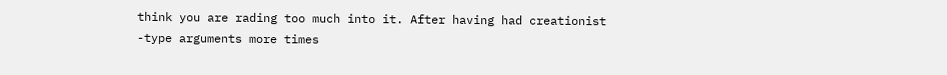think you are rading too much into it. After having had creationist -type arguments more times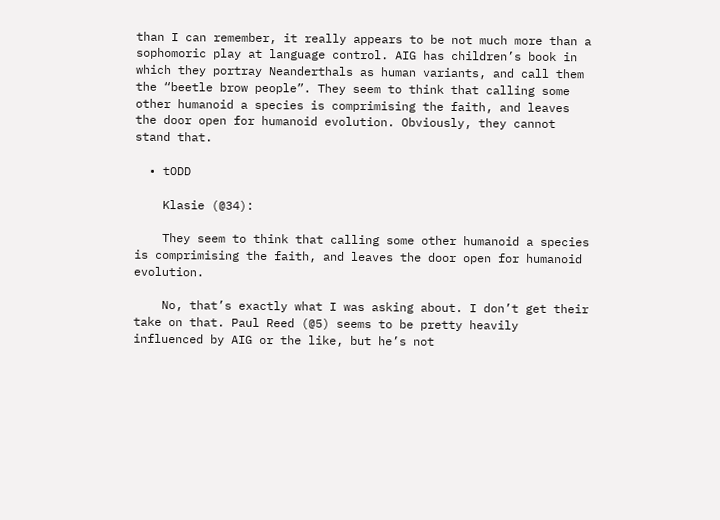than I can remember, it really appears to be not much more than a sophomoric play at language control. AIG has children’s book in which they portray Neanderthals as human variants, and call them the “beetle brow people”. They seem to think that calling some other humanoid a species is comprimising the faith, and leaves the door open for humanoid evolution. Obviously, they cannot stand that.

  • tODD

    Klasie (@34):

    They seem to think that calling some other humanoid a species is comprimising the faith, and leaves the door open for humanoid evolution.

    No, that’s exactly what I was asking about. I don’t get their take on that. Paul Reed (@5) seems to be pretty heavily influenced by AIG or the like, but he’s not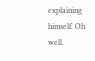explaining himself. Oh well.